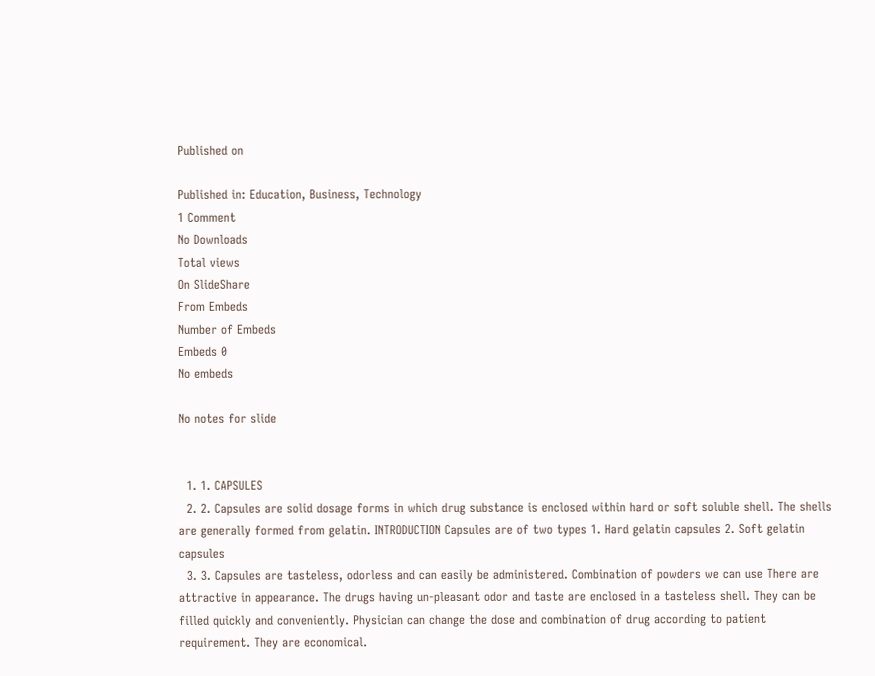Published on

Published in: Education, Business, Technology
1 Comment
No Downloads
Total views
On SlideShare
From Embeds
Number of Embeds
Embeds 0
No embeds

No notes for slide


  1. 1. CAPSULES
  2. 2. Capsules are solid dosage forms in which drug substance is enclosed within hard or soft soluble shell. The shells are generally formed from gelatin. INTRODUCTION Capsules are of two types 1. Hard gelatin capsules 2. Soft gelatin capsules
  3. 3. Capsules are tasteless, odorless and can easily be administered. Combination of powders we can use There are attractive in appearance. The drugs having un-pleasant odor and taste are enclosed in a tasteless shell. They can be filled quickly and conveniently. Physician can change the dose and combination of drug according to patient requirement. They are economical.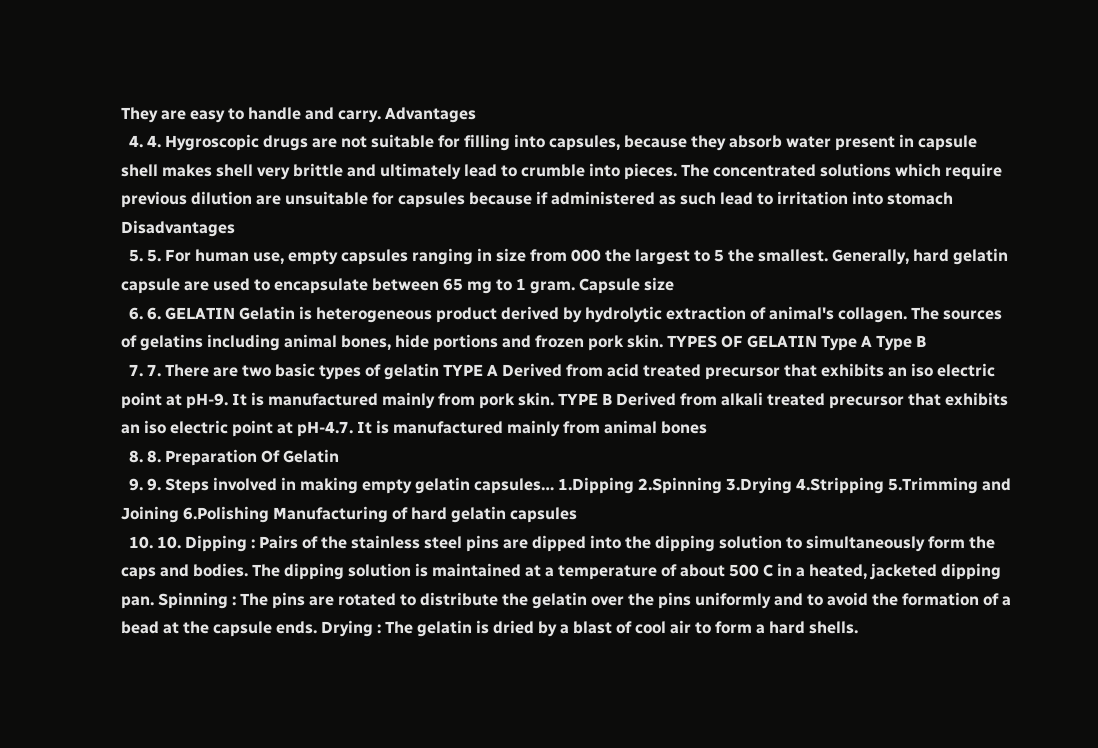They are easy to handle and carry. Advantages
  4. 4. Hygroscopic drugs are not suitable for filling into capsules, because they absorb water present in capsule shell makes shell very brittle and ultimately lead to crumble into pieces. The concentrated solutions which require previous dilution are unsuitable for capsules because if administered as such lead to irritation into stomach Disadvantages
  5. 5. For human use, empty capsules ranging in size from 000 the largest to 5 the smallest. Generally, hard gelatin capsule are used to encapsulate between 65 mg to 1 gram. Capsule size
  6. 6. GELATIN Gelatin is heterogeneous product derived by hydrolytic extraction of animal's collagen. The sources of gelatins including animal bones, hide portions and frozen pork skin. TYPES OF GELATIN Type A Type B
  7. 7. There are two basic types of gelatin TYPE A Derived from acid treated precursor that exhibits an iso electric point at pH-9. It is manufactured mainly from pork skin. TYPE B Derived from alkali treated precursor that exhibits an iso electric point at pH-4.7. It is manufactured mainly from animal bones
  8. 8. Preparation Of Gelatin
  9. 9. Steps involved in making empty gelatin capsules… 1.Dipping 2.Spinning 3.Drying 4.Stripping 5.Trimming and Joining 6.Polishing Manufacturing of hard gelatin capsules
  10. 10. Dipping : Pairs of the stainless steel pins are dipped into the dipping solution to simultaneously form the caps and bodies. The dipping solution is maintained at a temperature of about 500 C in a heated, jacketed dipping pan. Spinning : The pins are rotated to distribute the gelatin over the pins uniformly and to avoid the formation of a bead at the capsule ends. Drying : The gelatin is dried by a blast of cool air to form a hard shells.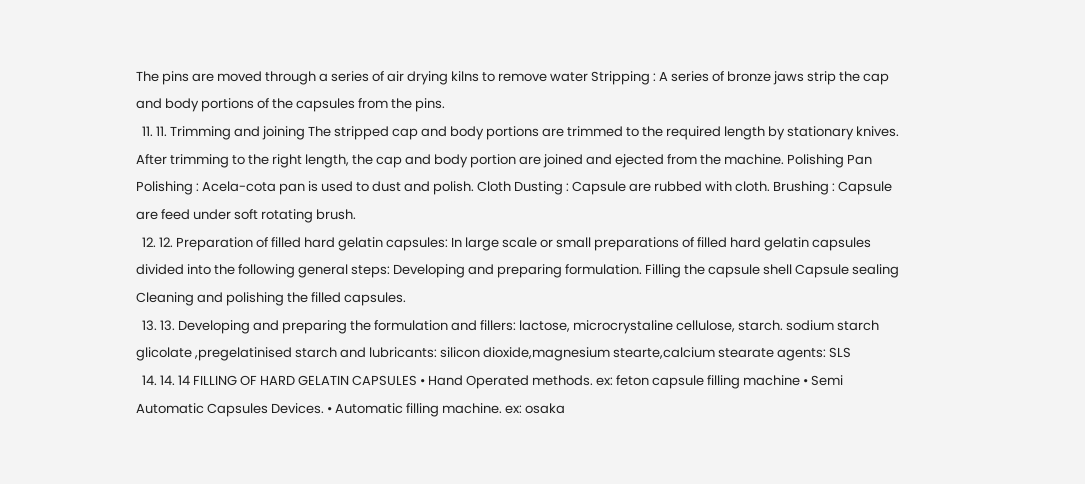The pins are moved through a series of air drying kilns to remove water Stripping : A series of bronze jaws strip the cap and body portions of the capsules from the pins.
  11. 11. Trimming and joining The stripped cap and body portions are trimmed to the required length by stationary knives. After trimming to the right length, the cap and body portion are joined and ejected from the machine. Polishing Pan Polishing : Acela-cota pan is used to dust and polish. Cloth Dusting : Capsule are rubbed with cloth. Brushing : Capsule are feed under soft rotating brush.
  12. 12. Preparation of filled hard gelatin capsules: In large scale or small preparations of filled hard gelatin capsules divided into the following general steps: Developing and preparing formulation. Filling the capsule shell Capsule sealing Cleaning and polishing the filled capsules.
  13. 13. Developing and preparing the formulation and fillers: lactose, microcrystaline cellulose, starch. sodium starch glicolate ,pregelatinised starch and lubricants: silicon dioxide,magnesium stearte,calcium stearate agents: SLS
  14. 14. 14 FILLING OF HARD GELATIN CAPSULES • Hand Operated methods. ex: feton capsule filling machine • Semi Automatic Capsules Devices. • Automatic filling machine. ex: osaka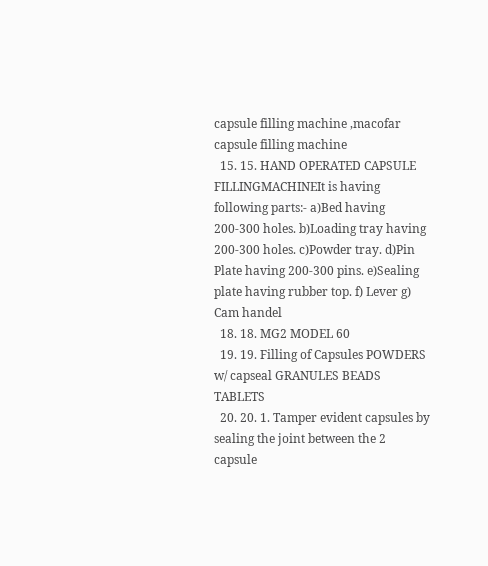capsule filling machine ,macofar capsule filling machine
  15. 15. HAND OPERATED CAPSULE FILLINGMACHINEIt is having following parts:- a)Bed having 200-300 holes. b)Loading tray having 200-300 holes. c)Powder tray. d)Pin Plate having 200-300 pins. e)Sealing plate having rubber top. f) Lever g) Cam handel
  18. 18. MG2 MODEL 60
  19. 19. Filling of Capsules POWDERS w/ capseal GRANULES BEADS TABLETS
  20. 20. 1. Tamper evident capsules by sealing the joint between the 2 capsule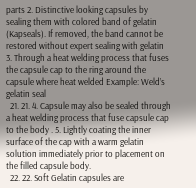parts 2. Distinctive looking capsules by sealing them with colored band of gelatin (Kapseals). If removed, the band cannot be restored without expert sealing with gelatin 3. Through a heat welding process that fuses the capsule cap to the ring around the capsule where heat welded Example: Weld’s gelatin seal
  21. 21. 4. Capsule may also be sealed through a heat welding process that fuse capsule cap to the body . 5. Lightly coating the inner surface of the cap with a warm gelatin solution immediately prior to placement on the filled capsule body.
  22. 22. Soft Gelatin capsules are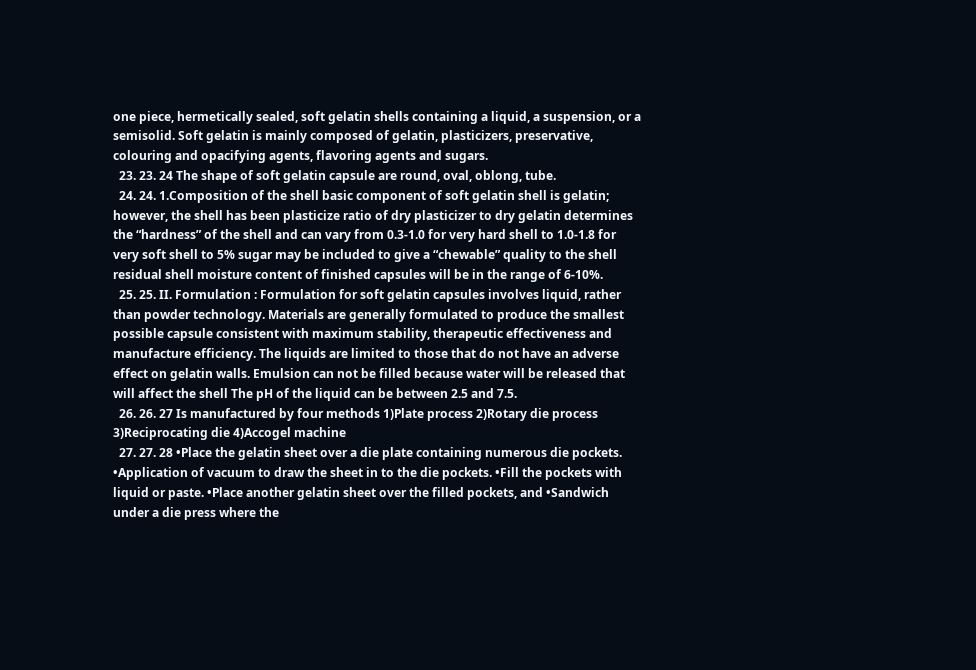one piece, hermetically sealed, soft gelatin shells containing a liquid, a suspension, or a semisolid. Soft gelatin is mainly composed of gelatin, plasticizers, preservative, colouring and opacifying agents, flavoring agents and sugars.
  23. 23. 24 The shape of soft gelatin capsule are round, oval, oblong, tube.
  24. 24. 1.Composition of the shell basic component of soft gelatin shell is gelatin; however, the shell has been plasticize ratio of dry plasticizer to dry gelatin determines the “hardness” of the shell and can vary from 0.3-1.0 for very hard shell to 1.0-1.8 for very soft shell to 5% sugar may be included to give a “chewable” quality to the shell residual shell moisture content of finished capsules will be in the range of 6-10%.
  25. 25. II. Formulation : Formulation for soft gelatin capsules involves liquid, rather than powder technology. Materials are generally formulated to produce the smallest possible capsule consistent with maximum stability, therapeutic effectiveness and manufacture efficiency. The liquids are limited to those that do not have an adverse effect on gelatin walls. Emulsion can not be filled because water will be released that will affect the shell The pH of the liquid can be between 2.5 and 7.5.
  26. 26. 27 Is manufactured by four methods 1)Plate process 2)Rotary die process 3)Reciprocating die 4)Accogel machine
  27. 27. 28 •Place the gelatin sheet over a die plate containing numerous die pockets. •Application of vacuum to draw the sheet in to the die pockets. •Fill the pockets with liquid or paste. •Place another gelatin sheet over the filled pockets, and •Sandwich under a die press where the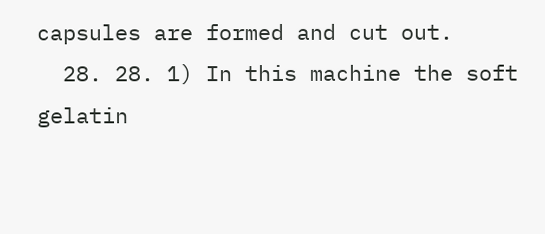capsules are formed and cut out.
  28. 28. 1) In this machine the soft gelatin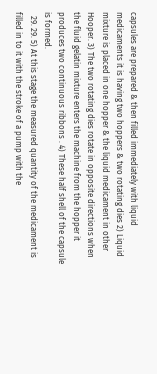capsules are prepared & then filled immediately with liquid medicaments it is having two hoppers & two rotating dies 2) Liquid mixture is placed in one hopper & the liquid medicament in other Hooper. 3) The two rotating dies rotate in opposite directions when the fluid gelatin mixture enters the machine from the hopper it produces two continuous ribbons . 4) These half shell of the capsule is formed.
  29. 29. 5) At this stage the measured quantity of the medicament is filled in to it with the stroke of a pump with the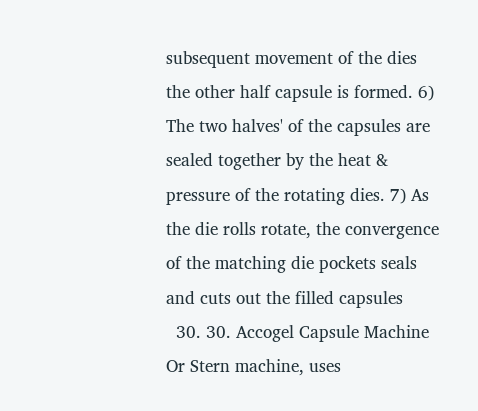subsequent movement of the dies the other half capsule is formed. 6) The two halves' of the capsules are sealed together by the heat & pressure of the rotating dies. 7) As the die rolls rotate, the convergence of the matching die pockets seals and cuts out the filled capsules
  30. 30. Accogel Capsule Machine Or Stern machine, uses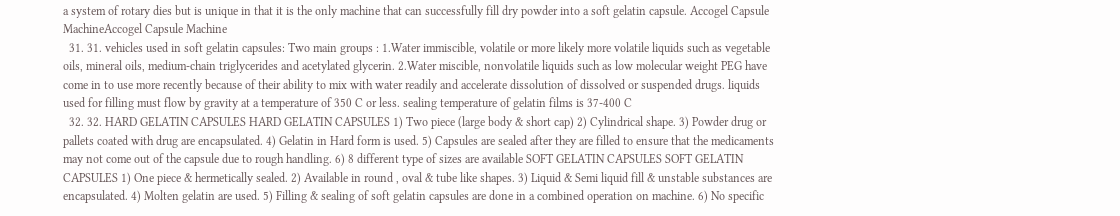a system of rotary dies but is unique in that it is the only machine that can successfully fill dry powder into a soft gelatin capsule. Accogel Capsule MachineAccogel Capsule Machine
  31. 31. vehicles used in soft gelatin capsules: Two main groups : 1.Water immiscible, volatile or more likely more volatile liquids such as vegetable oils, mineral oils, medium-chain triglycerides and acetylated glycerin. 2.Water miscible, nonvolatile liquids such as low molecular weight PEG have come in to use more recently because of their ability to mix with water readily and accelerate dissolution of dissolved or suspended drugs. liquids used for filling must flow by gravity at a temperature of 350 C or less. sealing temperature of gelatin films is 37-400 C
  32. 32. HARD GELATIN CAPSULES HARD GELATIN CAPSULES 1) Two piece (large body & short cap) 2) Cylindrical shape. 3) Powder drug or pallets coated with drug are encapsulated. 4) Gelatin in Hard form is used. 5) Capsules are sealed after they are filled to ensure that the medicaments may not come out of the capsule due to rough handling. 6) 8 different type of sizes are available SOFT GELATIN CAPSULES SOFT GELATIN CAPSULES 1) One piece & hermetically sealed. 2) Available in round , oval & tube like shapes. 3) Liquid & Semi liquid fill & unstable substances are encapsulated. 4) Molten gelatin are used. 5) Filling & sealing of soft gelatin capsules are done in a combined operation on machine. 6) No specific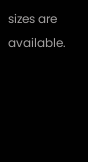sizes are available.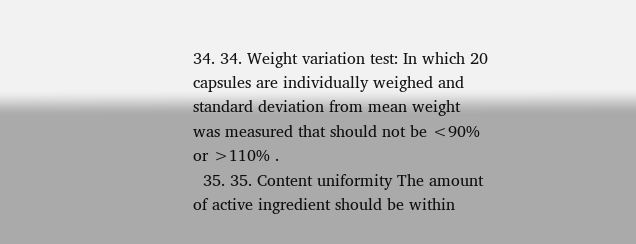34. 34. Weight variation test: In which 20 capsules are individually weighed and standard deviation from mean weight was measured that should not be <90% or >110% .
  35. 35. Content uniformity The amount of active ingredient should be within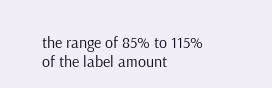the range of 85% to 115% of the label amount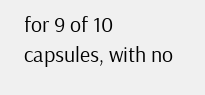for 9 of 10 capsules, with no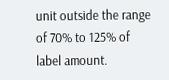unit outside the range of 70% to 125% of label amount.